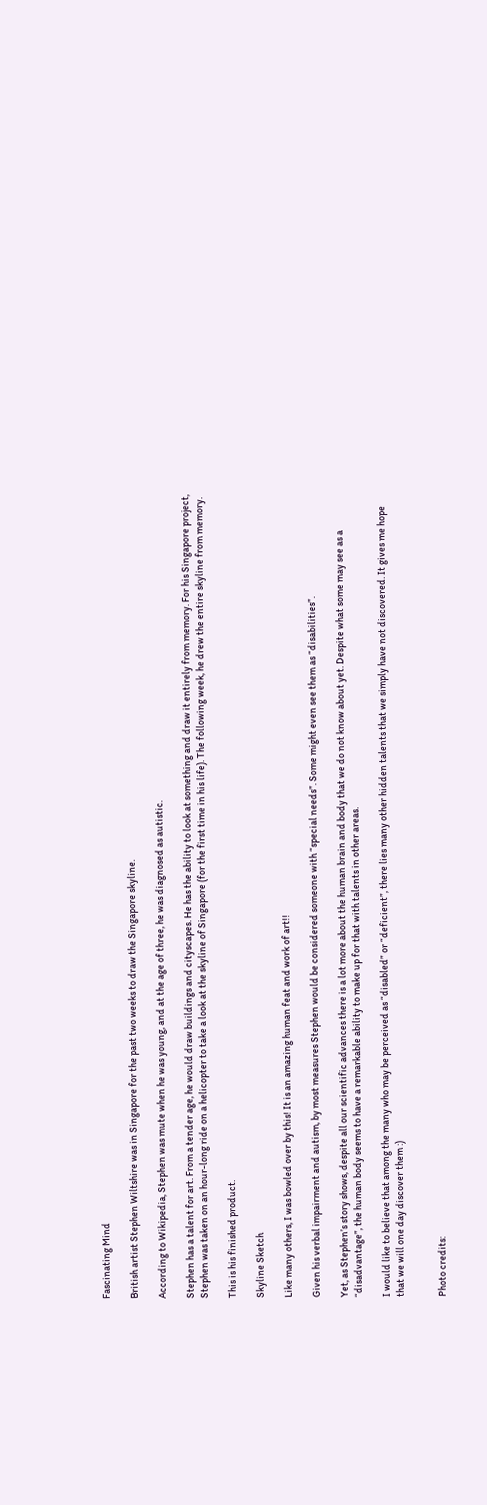Fascinating Mind

British artist Stephen Wiltshire was in Singapore for the past two weeks to draw the Singapore skyline.

According to Wikipedia, Stephen was mute when he was young, and at the age of three, he was diagnosed as autistic.

Stephen has a talent for art. From a tender age, he would draw buildings and cityscapes. He has the ability to look at something and draw it entirely from memory. For his Singapore project, Stephen was taken on an hour-long ride on a helicopter to take a look at the skyline of Singapore (for the first time in his life). The following week, he drew the entire skyline from memory.

This is his finished product.

Skyline Sketch

Like many others, I was bowled over by this! It is an amazing human feat and work of art!!

Given his verbal impairment and autism, by most measures Stephen would be considered someone with “special needs”. Some might even see them as “disabilities”.

Yet, as Stephen’s story shows, despite all our scientific advances there is a lot more about the human brain and body that we do not know about yet. Despite what some may see as a “disadvantage”, the human body seems to have a remarkable ability to make up for that with talents in other areas.

I would like to believe that among the many who may be perceived as “disabled” or “deficient”, there lies many other hidden talents that we simply have not discovered. It gives me hope that we will one day discover them :)


Photo credits: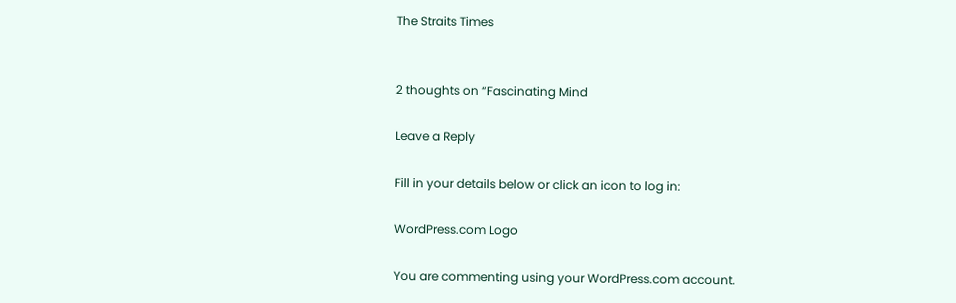The Straits Times


2 thoughts on “Fascinating Mind

Leave a Reply

Fill in your details below or click an icon to log in:

WordPress.com Logo

You are commenting using your WordPress.com account.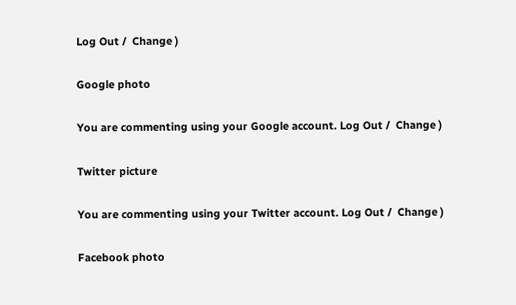Log Out /  Change )

Google photo

You are commenting using your Google account. Log Out /  Change )

Twitter picture

You are commenting using your Twitter account. Log Out /  Change )

Facebook photo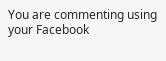You are commenting using your Facebook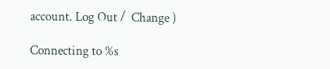account. Log Out /  Change )

Connecting to %s